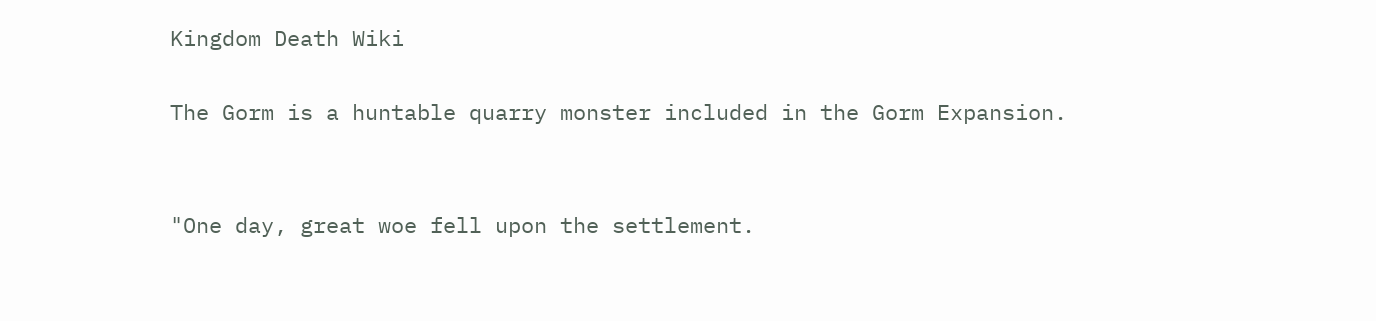Kingdom Death Wiki

The Gorm is a huntable quarry monster included in the Gorm Expansion.


"One day, great woe fell upon the settlement.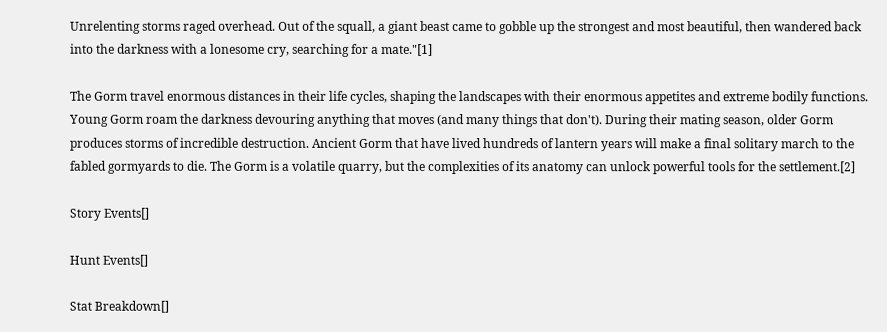Unrelenting storms raged overhead. Out of the squall, a giant beast came to gobble up the strongest and most beautiful, then wandered back into the darkness with a lonesome cry, searching for a mate."[1]

The Gorm travel enormous distances in their life cycles, shaping the landscapes with their enormous appetites and extreme bodily functions. Young Gorm roam the darkness devouring anything that moves (and many things that don't). During their mating season, older Gorm produces storms of incredible destruction. Ancient Gorm that have lived hundreds of lantern years will make a final solitary march to the fabled gormyards to die. The Gorm is a volatile quarry, but the complexities of its anatomy can unlock powerful tools for the settlement.[2]

Story Events[]

Hunt Events[]

Stat Breakdown[]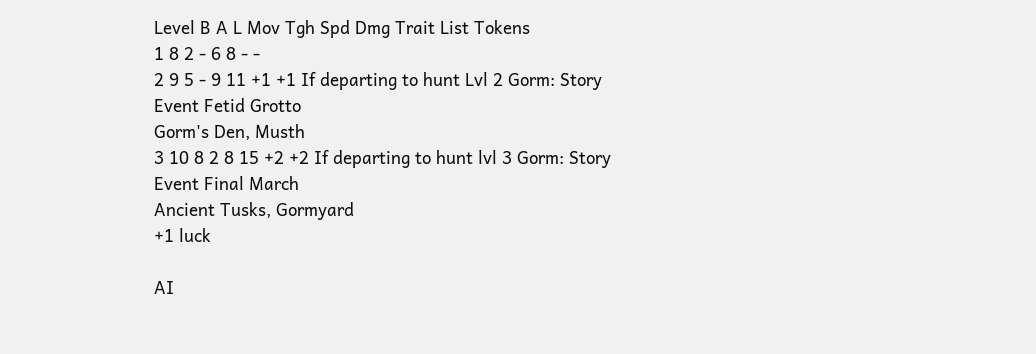Level B A L Mov Tgh Spd Dmg Trait List Tokens
1 8 2 - 6 8 - -
2 9 5 - 9 11 +1 +1 If departing to hunt Lvl 2 Gorm: Story Event Fetid Grotto
Gorm's Den, Musth
3 10 8 2 8 15 +2 +2 If departing to hunt lvl 3 Gorm: Story Event Final March
Ancient Tusks, Gormyard
+1 luck

AI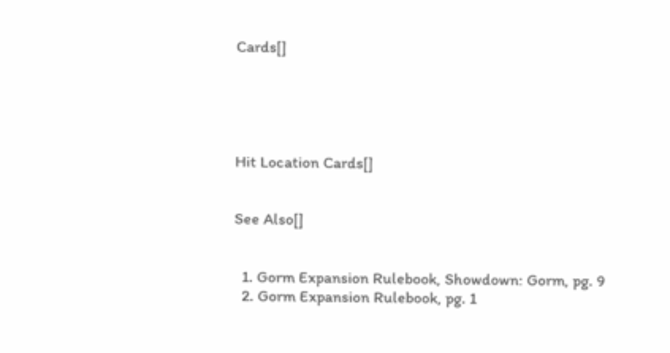Cards[]





Hit Location Cards[]


See Also[]


  1. Gorm Expansion Rulebook, Showdown: Gorm, pg. 9
  2. Gorm Expansion Rulebook, pg. 1